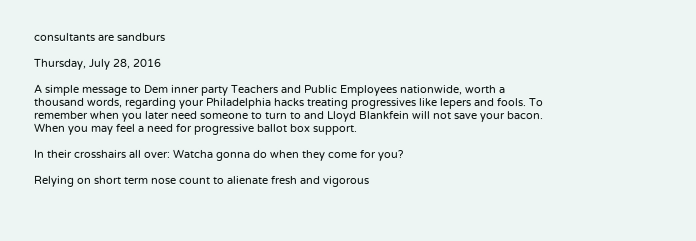consultants are sandburs

Thursday, July 28, 2016

A simple message to Dem inner party Teachers and Public Employees nationwide, worth a thousand words, regarding your Philadelphia hacks treating progressives like lepers and fools. To remember when you later need someone to turn to and Lloyd Blankfein will not save your bacon. When you may feel a need for progressive ballot box support.

In their crosshairs all over: Watcha gonna do when they come for you?

Relying on short term nose count to alienate fresh and vigorous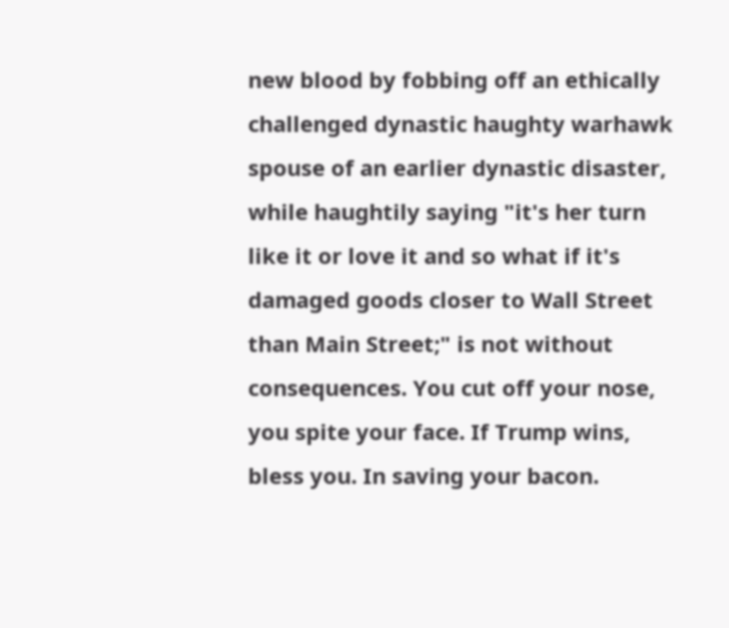new blood by fobbing off an ethically challenged dynastic haughty warhawk spouse of an earlier dynastic disaster, while haughtily saying "it's her turn like it or love it and so what if it's damaged goods closer to Wall Street than Main Street;" is not without consequences. You cut off your nose, you spite your face. If Trump wins, bless you. In saving your bacon.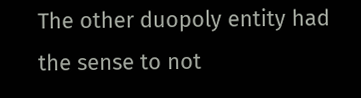The other duopoly entity had the sense to not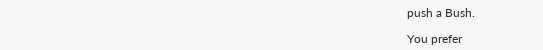push a Bush.

You prefer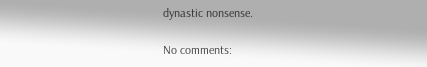dynastic nonsense.

No comments: